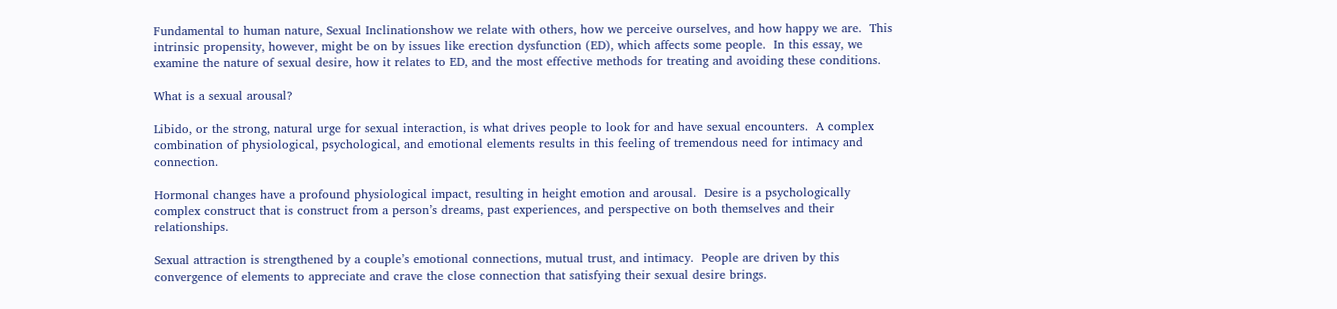Fundamental to human nature, Sexual Inclinationshow we relate with others, how we perceive ourselves, and how happy we are.  This intrinsic propensity, however, might be on by issues like erection dysfunction (ED), which affects some people.  In this essay, we examine the nature of sexual desire, how it relates to ED, and the most effective methods for treating and avoiding these conditions.

What is a sexual arousal?

Libido, or the strong, natural urge for sexual interaction, is what drives people to look for and have sexual encounters.  A complex combination of physiological, psychological, and emotional elements results in this feeling of tremendous need for intimacy and connection.

Hormonal changes have a profound physiological impact, resulting in height emotion and arousal.  Desire is a psychologically complex construct that is construct from a person’s dreams, past experiences, and perspective on both themselves and their relationships.

Sexual attraction is strengthened by a couple’s emotional connections, mutual trust, and intimacy.  People are driven by this convergence of elements to appreciate and crave the close connection that satisfying their sexual desire brings.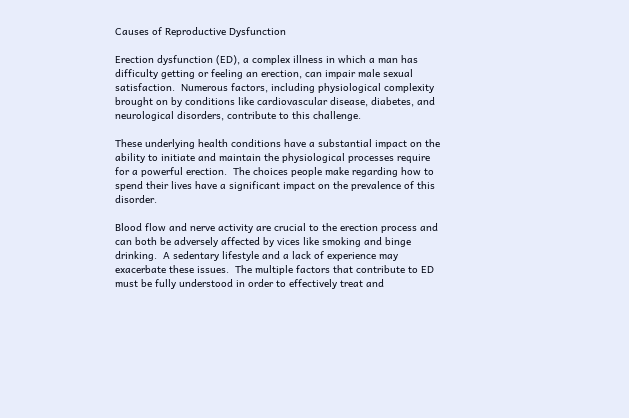Causes of Reproductive Dysfunction

Erection dysfunction (ED), a complex illness in which a man has difficulty getting or feeling an erection, can impair male sexual satisfaction.  Numerous factors, including physiological complexity brought on by conditions like cardiovascular disease, diabetes, and neurological disorders, contribute to this challenge.

These underlying health conditions have a substantial impact on the ability to initiate and maintain the physiological processes require for a powerful erection.  The choices people make regarding how to spend their lives have a significant impact on the prevalence of this disorder.

Blood flow and nerve activity are crucial to the erection process and can both be adversely affected by vices like smoking and binge drinking.  A sedentary lifestyle and a lack of experience may exacerbate these issues.  The multiple factors that contribute to ED must be fully understood in order to effectively treat and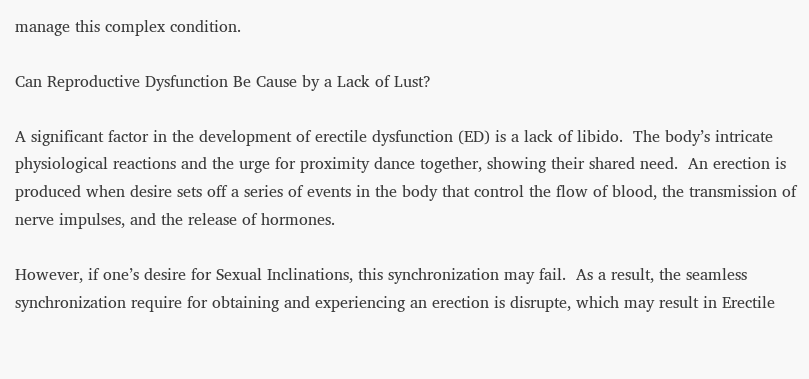manage this complex condition.

Can Reproductive Dysfunction Be Cause by a Lack of Lust?

A significant factor in the development of erectile dysfunction (ED) is a lack of libido.  The body’s intricate physiological reactions and the urge for proximity dance together, showing their shared need.  An erection is produced when desire sets off a series of events in the body that control the flow of blood, the transmission of nerve impulses, and the release of hormones.

However, if one’s desire for Sexual Inclinations, this synchronization may fail.  As a result, the seamless synchronization require for obtaining and experiencing an erection is disrupte, which may result in Erectile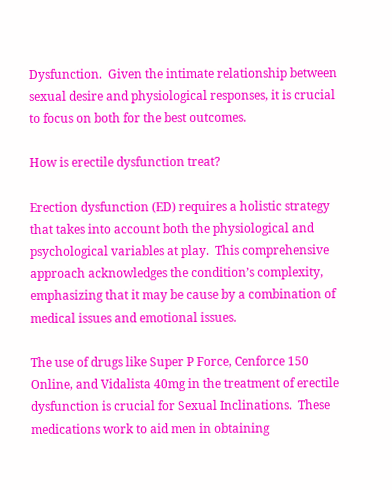Dysfunction.  Given the intimate relationship between sexual desire and physiological responses, it is crucial to focus on both for the best outcomes.

How is erectile dysfunction treat?

Erection dysfunction (ED) requires a holistic strategy that takes into account both the physiological and psychological variables at play.  This comprehensive approach acknowledges the condition’s complexity, emphasizing that it may be cause by a combination of medical issues and emotional issues.

The use of drugs like Super P Force, Cenforce 150 Online, and Vidalista 40mg in the treatment of erectile dysfunction is crucial for Sexual Inclinations.  These medications work to aid men in obtaining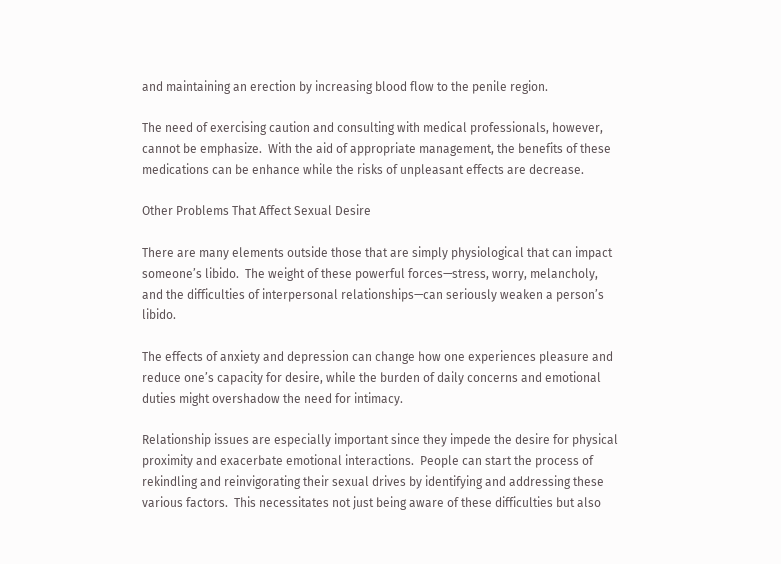and maintaining an erection by increasing blood flow to the penile region.

The need of exercising caution and consulting with medical professionals, however, cannot be emphasize.  With the aid of appropriate management, the benefits of these medications can be enhance while the risks of unpleasant effects are decrease.

Other Problems That Affect Sexual Desire

There are many elements outside those that are simply physiological that can impact someone’s libido.  The weight of these powerful forces—stress, worry, melancholy, and the difficulties of interpersonal relationships—can seriously weaken a person’s libido.

The effects of anxiety and depression can change how one experiences pleasure and reduce one’s capacity for desire, while the burden of daily concerns and emotional duties might overshadow the need for intimacy.

Relationship issues are especially important since they impede the desire for physical proximity and exacerbate emotional interactions.  People can start the process of rekindling and reinvigorating their sexual drives by identifying and addressing these various factors.  This necessitates not just being aware of these difficulties but also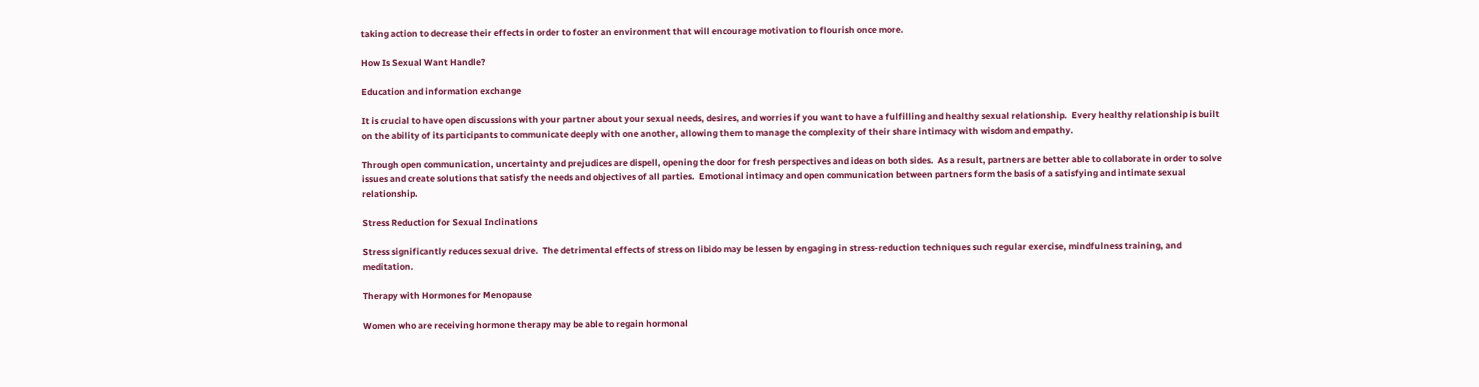taking action to decrease their effects in order to foster an environment that will encourage motivation to flourish once more.

How Is Sexual Want Handle?

Education and information exchange

It is crucial to have open discussions with your partner about your sexual needs, desires, and worries if you want to have a fulfilling and healthy sexual relationship.  Every healthy relationship is built on the ability of its participants to communicate deeply with one another, allowing them to manage the complexity of their share intimacy with wisdom and empathy.

Through open communication, uncertainty and prejudices are dispell, opening the door for fresh perspectives and ideas on both sides.  As a result, partners are better able to collaborate in order to solve issues and create solutions that satisfy the needs and objectives of all parties.  Emotional intimacy and open communication between partners form the basis of a satisfying and intimate sexual relationship.

Stress Reduction for Sexual Inclinations

Stress significantly reduces sexual drive.  The detrimental effects of stress on libido may be lessen by engaging in stress-reduction techniques such regular exercise, mindfulness training, and meditation.

Therapy with Hormones for Menopause

Women who are receiving hormone therapy may be able to regain hormonal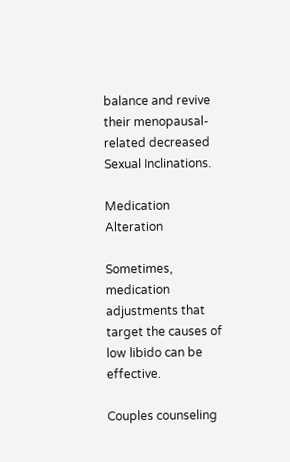balance and revive their menopausal-related decreased Sexual Inclinations.

Medication Alteration

Sometimes, medication adjustments that target the causes of low libido can be effective.

Couples counseling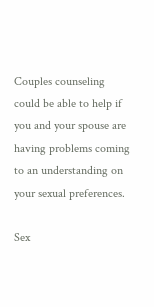Couples counseling could be able to help if you and your spouse are having problems coming to an understanding on your sexual preferences.

Sex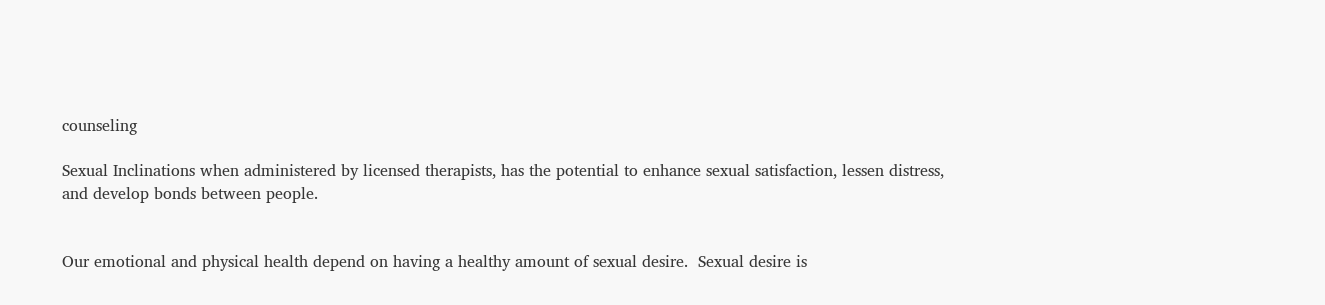counseling

Sexual Inclinations when administered by licensed therapists, has the potential to enhance sexual satisfaction, lessen distress, and develop bonds between people.


Our emotional and physical health depend on having a healthy amount of sexual desire.  Sexual desire is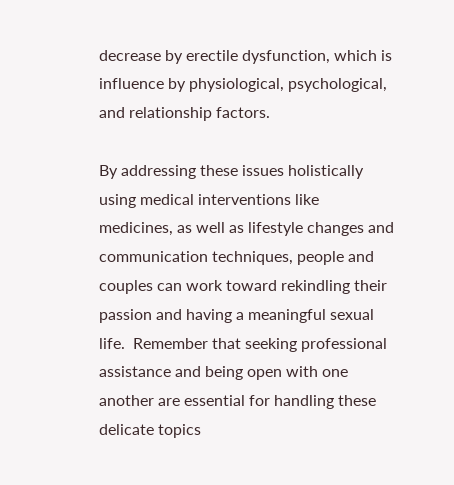decrease by erectile dysfunction, which is influence by physiological, psychological, and relationship factors.

By addressing these issues holistically using medical interventions like medicines, as well as lifestyle changes and communication techniques, people and couples can work toward rekindling their passion and having a meaningful sexual life.  Remember that seeking professional assistance and being open with one another are essential for handling these delicate topics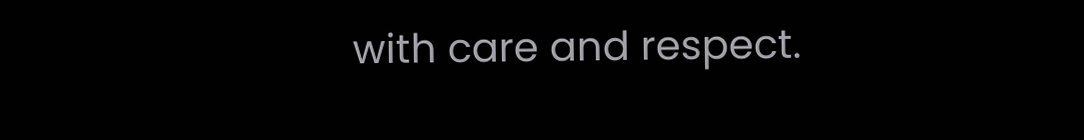with care and respect.